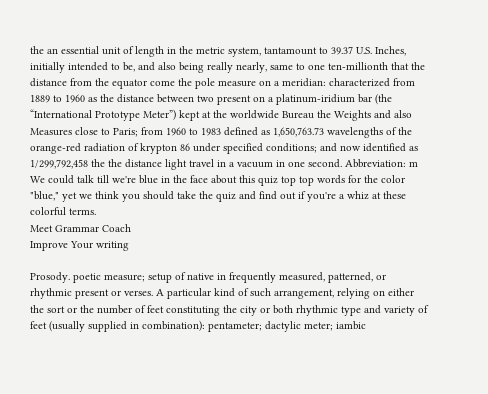the an essential unit of length in the metric system, tantamount to 39.37 U.S. Inches, initially intended to be, and also being really nearly, same to one ten-millionth that the distance from the equator come the pole measure on a meridian: characterized from 1889 to 1960 as the distance between two present on a platinum-iridium bar (the “International Prototype Meter”) kept at the worldwide Bureau the Weights and also Measures close to Paris; from 1960 to 1983 defined as 1,650,763.73 wavelengths of the orange-red radiation of krypton 86 under specified conditions; and now identified as 1/299,792,458 the the distance light travel in a vacuum in one second. Abbreviation: m
We could talk till we're blue in the face about this quiz top top words for the color "blue," yet we think you should take the quiz and find out if you're a whiz at these colorful terms.
Meet Grammar Coach
Improve Your writing

Prosody. poetic measure; setup of native in frequently measured, patterned, or rhythmic present or verses. A particular kind of such arrangement, relying on either the sort or the number of feet constituting the city or both rhythmic type and variety of feet (usually supplied in combination): pentameter; dactylic meter; iambic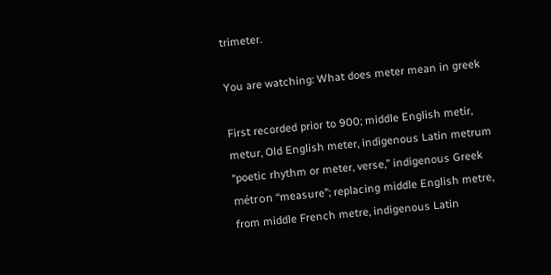trimeter.

You are watching: What does meter mean in greek

First recorded prior to 900; middle English metir, metur, Old English meter, indigenous Latin metrum “poetic rhythm or meter, verse,” indigenous Greek métron “measure”; replacing middle English metre, from middle French metre, indigenous Latin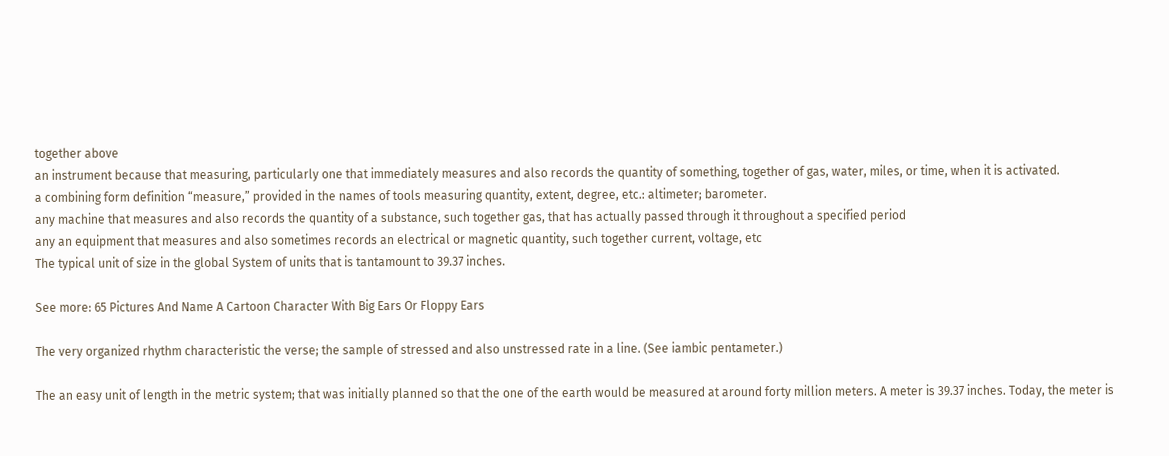together above
an instrument because that measuring, particularly one that immediately measures and also records the quantity of something, together of gas, water, miles, or time, when it is activated.
a combining form definition “measure,” provided in the names of tools measuring quantity, extent, degree, etc.: altimeter; barometer.
any machine that measures and also records the quantity of a substance, such together gas, that has actually passed through it throughout a specified period
any an equipment that measures and also sometimes records an electrical or magnetic quantity, such together current, voltage, etc
The typical unit of size in the global System of units that is tantamount to 39.37 inches.

See more: 65 Pictures And Name A Cartoon Character With Big Ears Or Floppy Ears

The very organized rhythm characteristic the verse; the sample of stressed and also unstressed rate in a line. (See iambic pentameter.)

The an easy unit of length in the metric system; that was initially planned so that the one of the earth would be measured at around forty million meters. A meter is 39.37 inches. Today, the meter is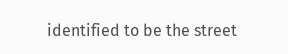identified to be the street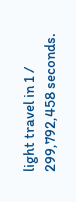light travel in 1 / 299,792,458 seconds.